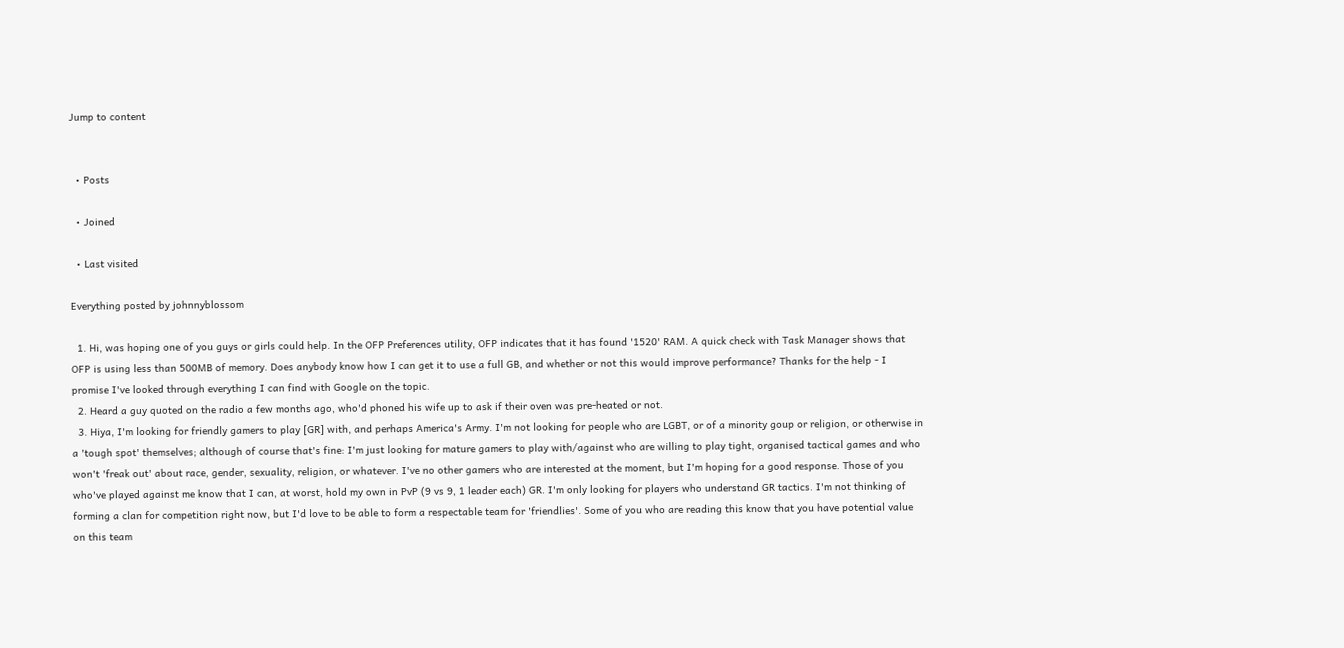Jump to content


  • Posts

  • Joined

  • Last visited

Everything posted by johnnyblossom

  1. Hi, was hoping one of you guys or girls could help. In the OFP Preferences utility, OFP indicates that it has found '1520' RAM. A quick check with Task Manager shows that OFP is using less than 500MB of memory. Does anybody know how I can get it to use a full GB, and whether or not this would improve performance? Thanks for the help - I promise I've looked through everything I can find with Google on the topic.
  2. Heard a guy quoted on the radio a few months ago, who'd phoned his wife up to ask if their oven was pre-heated or not.
  3. Hiya, I'm looking for friendly gamers to play [GR] with, and perhaps America's Army. I'm not looking for people who are LGBT, or of a minority goup or religion, or otherwise in a 'tough spot' themselves; although of course that's fine: I'm just looking for mature gamers to play with/against who are willing to play tight, organised tactical games and who won't 'freak out' about race, gender, sexuality, religion, or whatever. I've no other gamers who are interested at the moment, but I'm hoping for a good response. Those of you who've played against me know that I can, at worst, hold my own in PvP (9 vs 9, 1 leader each) GR. I'm only looking for players who understand GR tactics. I'm not thinking of forming a clan for competition right now, but I'd love to be able to form a respectable team for 'friendlies'. Some of you who are reading this know that you have potential value on this team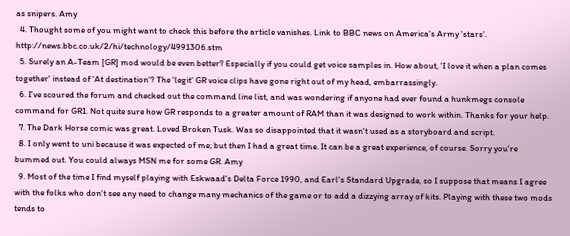as snipers. Amy
  4. Thought some of you might want to check this before the article vanishes. Link to BBC news on America's Army 'stars'. http://news.bbc.co.uk/2/hi/technology/4991306.stm
  5. Surely an A-Team [GR] mod would be even better? Especially if you could get voice samples in. How about, 'I love it when a plan comes together' instead of 'At destination'? The 'legit' GR voice clips have gone right out of my head, embarrassingly.
  6. I've scoured the forum and checked out the command line list, and was wondering if anyone had ever found a hunkmegs console command for GR1. Not quite sure how GR responds to a greater amount of RAM than it was designed to work within. Thanks for your help.
  7. The Dark Horse comic was great. Loved Broken Tusk. Was so disappointed that it wasn't used as a storyboard and script.
  8. I only went to uni because it was expected of me; but then I had a great time. It can be a great experience, of course. Sorry you're bummed out. You could always MSN me for some GR. Amy
  9. Most of the time I find myself playing with Eskwaad's Delta Force 1990, and Earl's Standard Upgrade, so I suppose that means I agree with the folks who don't see any need to change many mechanics of the game or to add a dizzying array of kits. Playing with these two mods tends to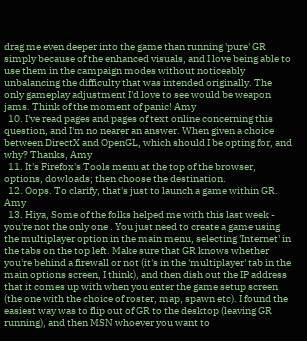drag me even deeper into the game than running 'pure' GR simply because of the enhanced visuals, and I love being able to use them in the campaign modes without noticeably unbalancing the difficulty that was intended originally. The only gameplay adjustment I'd love to see would be weapon jams. Think of the moment of panic! Amy
  10. I've read pages and pages of text online concerning this question, and I'm no nearer an answer. When given a choice between DirectX and OpenGL, which should I be opting for, and why? Thanks, Amy
  11. It's Firefox's Tools menu at the top of the browser, options, dowloads; then choose the destination.
  12. Oops. To clarify, that's just to launch a game within GR. Amy
  13. Hiya, Some of the folks helped me with this last week - you're not the only one . You just need to create a game using the multiplayer option in the main menu, selecting 'Internet' in the tabs on the top left. Make sure that GR knows whether you're behind a firewall or not (it's in the 'multiplayer' tab in the main options screen, I think), and then dish out the IP address that it comes up with when you enter the game setup screen (the one with the choice of roster, map, spawn etc). I found the easiest way was to flip out of GR to the desktop (leaving GR running), and then MSN whoever you want to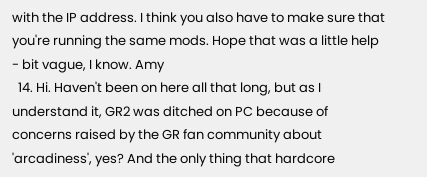with the IP address. I think you also have to make sure that you're running the same mods. Hope that was a little help - bit vague, I know. Amy
  14. Hi. Haven't been on here all that long, but as I understand it, GR2 was ditched on PC because of concerns raised by the GR fan community about 'arcadiness', yes? And the only thing that hardcore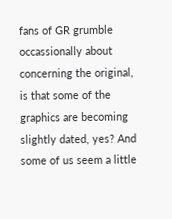fans of GR grumble occassionally about concerning the original, is that some of the graphics are becoming slightly dated, yes? And some of us seem a little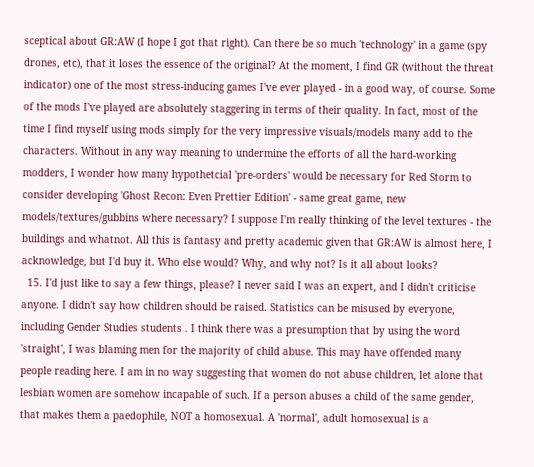sceptical about GR:AW (I hope I got that right). Can there be so much 'technology' in a game (spy drones, etc), that it loses the essence of the original? At the moment, I find GR (without the threat indicator) one of the most stress-inducing games I've ever played - in a good way, of course. Some of the mods I've played are absolutely staggering in terms of their quality. In fact, most of the time I find myself using mods simply for the very impressive visuals/models many add to the characters. Without in any way meaning to undermine the efforts of all the hard-working modders, I wonder how many hypothetcial 'pre-orders' would be necessary for Red Storm to consider developing 'Ghost Recon: Even Prettier Edition' - same great game, new models/textures/gubbins where necessary? I suppose I'm really thinking of the level textures - the buildings and whatnot. All this is fantasy and pretty academic given that GR:AW is almost here, I acknowledge, but I'd buy it. Who else would? Why, and why not? Is it all about looks?
  15. I'd just like to say a few things, please? I never said I was an expert, and I didn't criticise anyone. I didn't say how children should be raised. Statistics can be misused by everyone, including Gender Studies students . I think there was a presumption that by using the word 'straight', I was blaming men for the majority of child abuse. This may have offended many people reading here. I am in no way suggesting that women do not abuse children, let alone that lesbian women are somehow incapable of such. If a person abuses a child of the same gender, that makes them a paedophile, NOT a homosexual. A 'normal', adult homosexual is a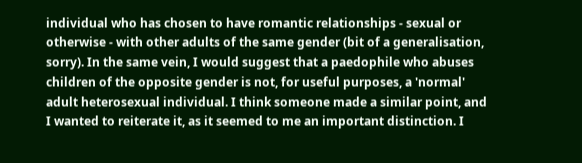individual who has chosen to have romantic relationships - sexual or otherwise - with other adults of the same gender (bit of a generalisation, sorry). In the same vein, I would suggest that a paedophile who abuses children of the opposite gender is not, for useful purposes, a 'normal' adult heterosexual individual. I think someone made a similar point, and I wanted to reiterate it, as it seemed to me an important distinction. I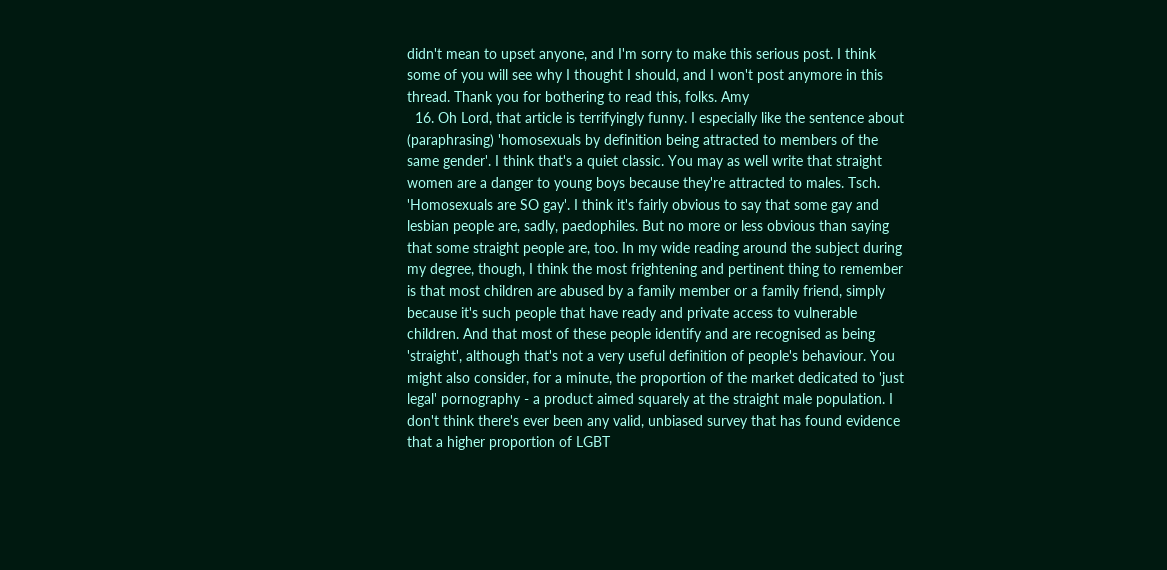didn't mean to upset anyone, and I'm sorry to make this serious post. I think some of you will see why I thought I should, and I won't post anymore in this thread. Thank you for bothering to read this, folks. Amy
  16. Oh Lord, that article is terrifyingly funny. I especially like the sentence about (paraphrasing) 'homosexuals by definition being attracted to members of the same gender'. I think that's a quiet classic. You may as well write that straight women are a danger to young boys because they're attracted to males. Tsch. 'Homosexuals are SO gay'. I think it's fairly obvious to say that some gay and lesbian people are, sadly, paedophiles. But no more or less obvious than saying that some straight people are, too. In my wide reading around the subject during my degree, though, I think the most frightening and pertinent thing to remember is that most children are abused by a family member or a family friend, simply because it's such people that have ready and private access to vulnerable children. And that most of these people identify and are recognised as being 'straight', although that's not a very useful definition of people's behaviour. You might also consider, for a minute, the proportion of the market dedicated to 'just legal' pornography - a product aimed squarely at the straight male population. I don't think there's ever been any valid, unbiased survey that has found evidence that a higher proportion of LGBT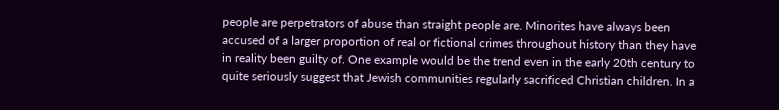people are perpetrators of abuse than straight people are. Minorites have always been accused of a larger proportion of real or fictional crimes throughout history than they have in reality been guilty of. One example would be the trend even in the early 20th century to quite seriously suggest that Jewish communities regularly sacrificed Christian children. In a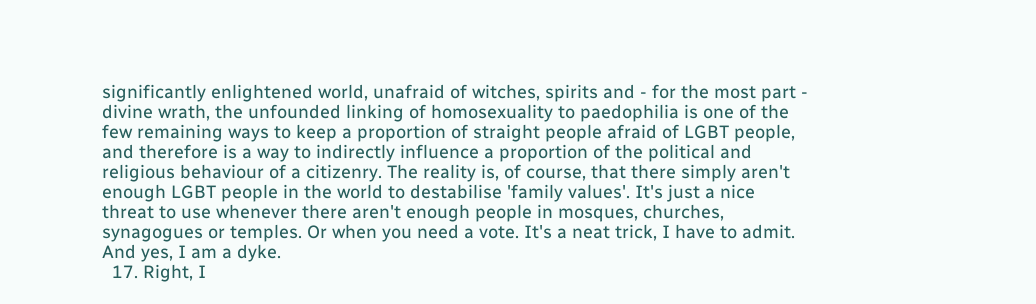significantly enlightened world, unafraid of witches, spirits and - for the most part - divine wrath, the unfounded linking of homosexuality to paedophilia is one of the few remaining ways to keep a proportion of straight people afraid of LGBT people, and therefore is a way to indirectly influence a proportion of the political and religious behaviour of a citizenry. The reality is, of course, that there simply aren't enough LGBT people in the world to destabilise 'family values'. It's just a nice threat to use whenever there aren't enough people in mosques, churches, synagogues or temples. Or when you need a vote. It's a neat trick, I have to admit. And yes, I am a dyke.
  17. Right, I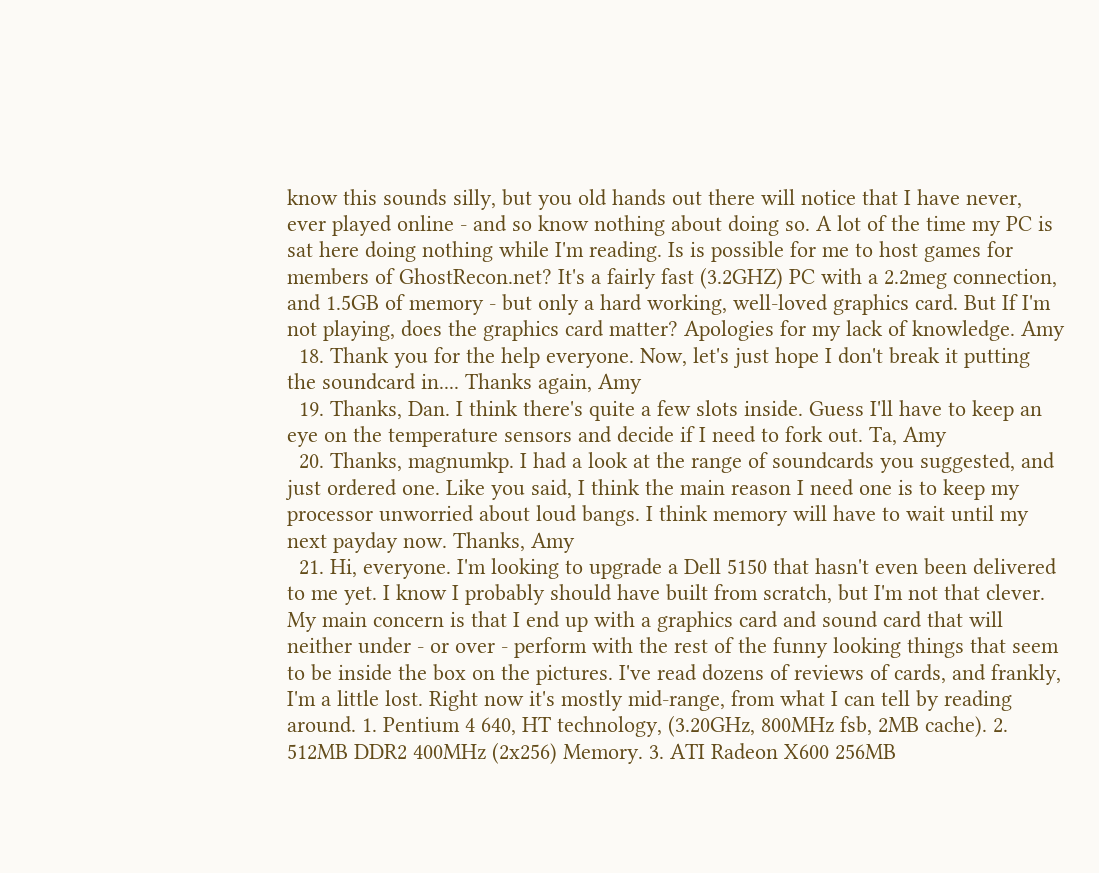know this sounds silly, but you old hands out there will notice that I have never, ever played online - and so know nothing about doing so. A lot of the time my PC is sat here doing nothing while I'm reading. Is is possible for me to host games for members of GhostRecon.net? It's a fairly fast (3.2GHZ) PC with a 2.2meg connection, and 1.5GB of memory - but only a hard working, well-loved graphics card. But If I'm not playing, does the graphics card matter? Apologies for my lack of knowledge. Amy
  18. Thank you for the help everyone. Now, let's just hope I don't break it putting the soundcard in.... Thanks again, Amy
  19. Thanks, Dan. I think there's quite a few slots inside. Guess I'll have to keep an eye on the temperature sensors and decide if I need to fork out. Ta, Amy
  20. Thanks, magnumkp. I had a look at the range of soundcards you suggested, and just ordered one. Like you said, I think the main reason I need one is to keep my processor unworried about loud bangs. I think memory will have to wait until my next payday now. Thanks, Amy
  21. Hi, everyone. I'm looking to upgrade a Dell 5150 that hasn't even been delivered to me yet. I know I probably should have built from scratch, but I'm not that clever. My main concern is that I end up with a graphics card and sound card that will neither under - or over - perform with the rest of the funny looking things that seem to be inside the box on the pictures. I've read dozens of reviews of cards, and frankly, I'm a little lost. Right now it's mostly mid-range, from what I can tell by reading around. 1. Pentium 4 640, HT technology, (3.20GHz, 800MHz fsb, 2MB cache). 2. 512MB DDR2 400MHz (2x256) Memory. 3. ATI Radeon X600 256MB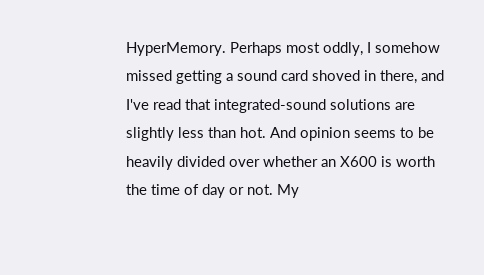HyperMemory. Perhaps most oddly, I somehow missed getting a sound card shoved in there, and I've read that integrated-sound solutions are slightly less than hot. And opinion seems to be heavily divided over whether an X600 is worth the time of day or not. My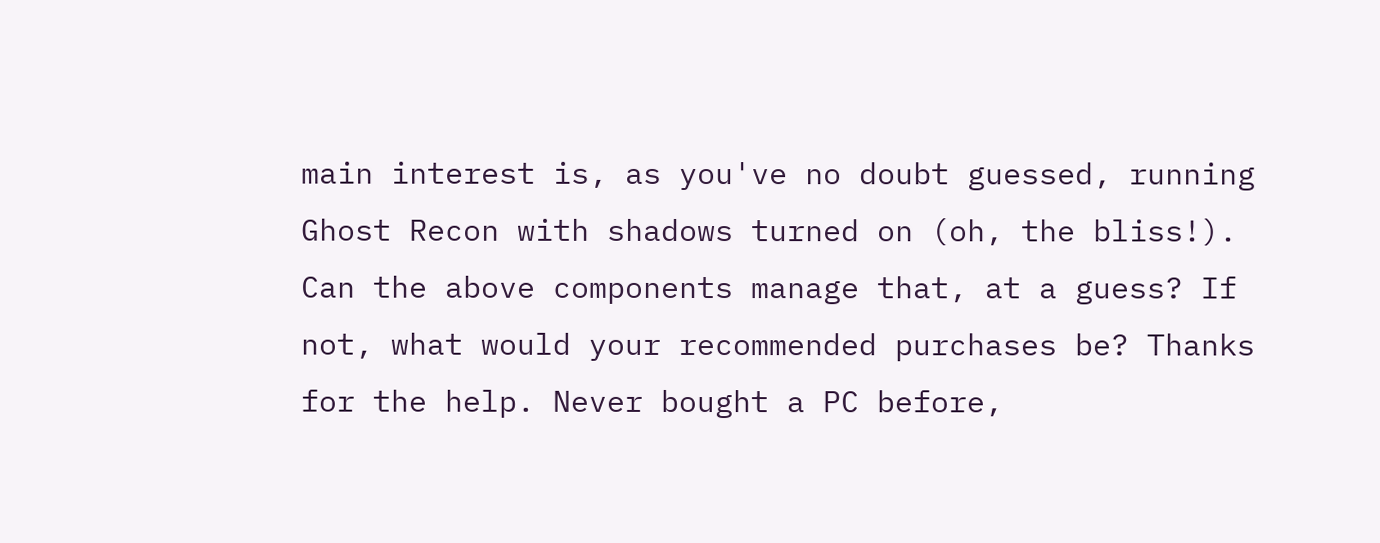main interest is, as you've no doubt guessed, running Ghost Recon with shadows turned on (oh, the bliss!). Can the above components manage that, at a guess? If not, what would your recommended purchases be? Thanks for the help. Never bought a PC before,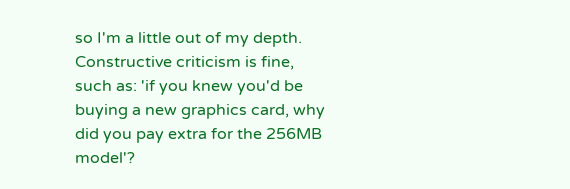so I'm a little out of my depth. Constructive criticism is fine, such as: 'if you knew you'd be buying a new graphics card, why did you pay extra for the 256MB model'?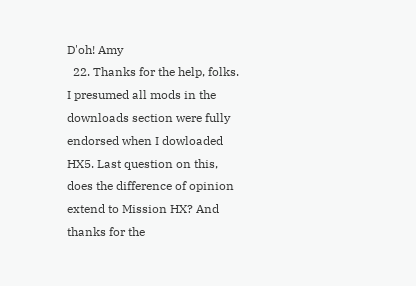D'oh! Amy
  22. Thanks for the help, folks. I presumed all mods in the downloads section were fully endorsed when I dowloaded HX5. Last question on this, does the difference of opinion extend to Mission HX? And thanks for the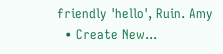friendly 'hello', Ruin. Amy
  • Create New...